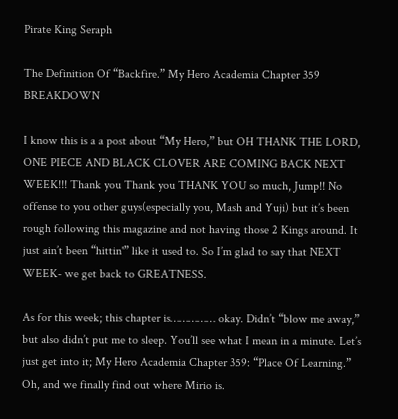Pirate King Seraph

The Definition Of “Backfire.” My Hero Academia Chapter 359 BREAKDOWN

I know this is a a post about “My Hero,” but OH THANK THE LORD, ONE PIECE AND BLACK CLOVER ARE COMING BACK NEXT WEEK!!! Thank you Thank you THANK YOU so much, Jump!! No offense to you other guys(especially you, Mash and Yuji) but it’s been rough following this magazine and not having those 2 Kings around. It just ain’t been “hittin'” like it used to. So I’m glad to say that NEXT WEEK- we get back to GREATNESS.

As for this week; this chapter is…………… okay. Didn’t “blow me away,” but also didn’t put me to sleep. You’ll see what I mean in a minute. Let’s just get into it; My Hero Academia Chapter 359: “Place Of Learning.” Oh, and we finally find out where Mirio is.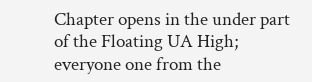Chapter opens in the under part of the Floating UA High; everyone one from the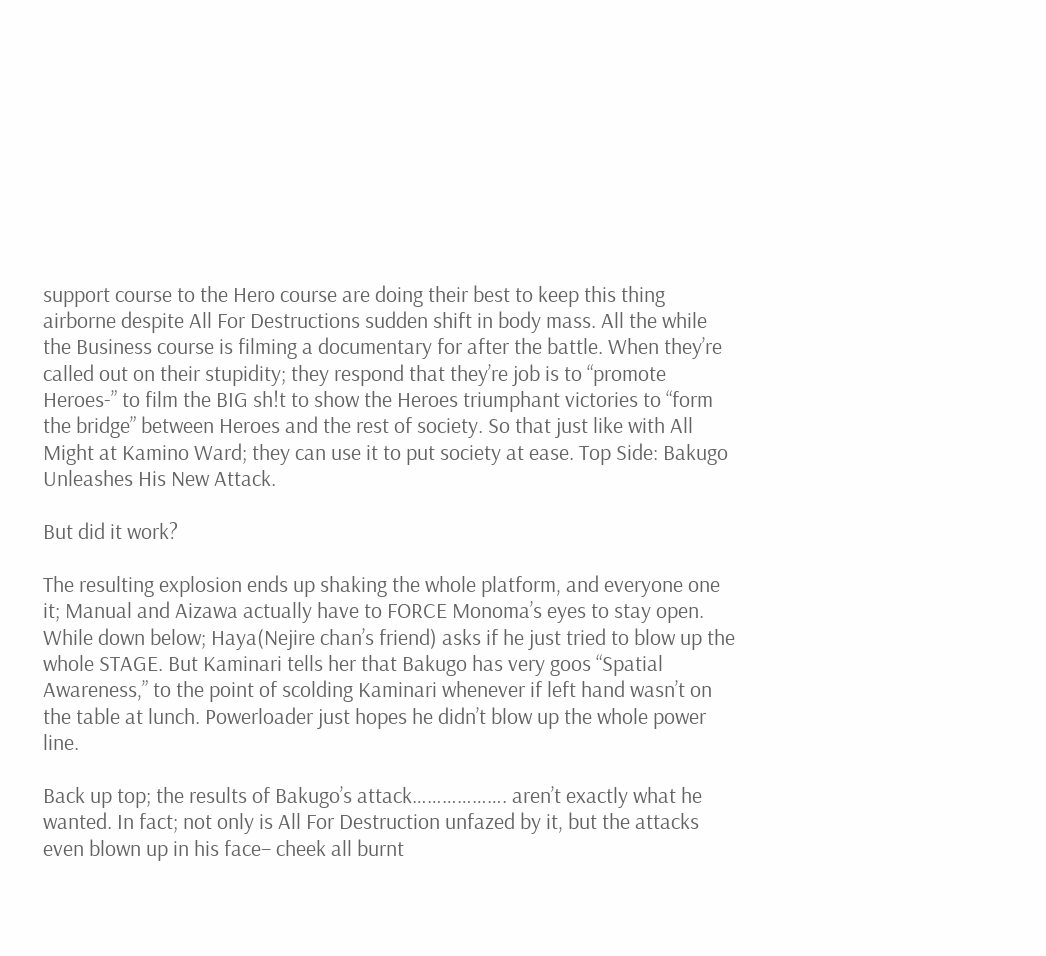support course to the Hero course are doing their best to keep this thing airborne despite All For Destructions sudden shift in body mass. All the while the Business course is filming a documentary for after the battle. When they’re called out on their stupidity; they respond that they’re job is to “promote Heroes-” to film the BIG sh!t to show the Heroes triumphant victories to “form the bridge” between Heroes and the rest of society. So that just like with All Might at Kamino Ward; they can use it to put society at ease. Top Side: Bakugo Unleashes His New Attack.

But did it work?

The resulting explosion ends up shaking the whole platform, and everyone one it; Manual and Aizawa actually have to FORCE Monoma’s eyes to stay open. While down below; Haya(Nejire chan’s friend) asks if he just tried to blow up the whole STAGE. But Kaminari tells her that Bakugo has very goos “Spatial Awareness,” to the point of scolding Kaminari whenever if left hand wasn’t on the table at lunch. Powerloader just hopes he didn’t blow up the whole power line.

Back up top; the results of Bakugo’s attack………………. aren’t exactly what he wanted. In fact; not only is All For Destruction unfazed by it, but the attacks even blown up in his face– cheek all burnt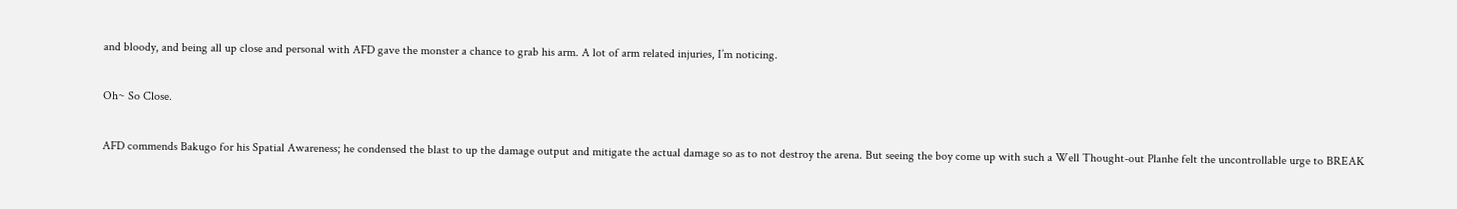and bloody, and being all up close and personal with AFD gave the monster a chance to grab his arm. A lot of arm related injuries, I’m noticing.

Oh~ So Close.

AFD commends Bakugo for his Spatial Awareness; he condensed the blast to up the damage output and mitigate the actual damage so as to not destroy the arena. But seeing the boy come up with such a Well Thought-out Planhe felt the uncontrollable urge to BREAK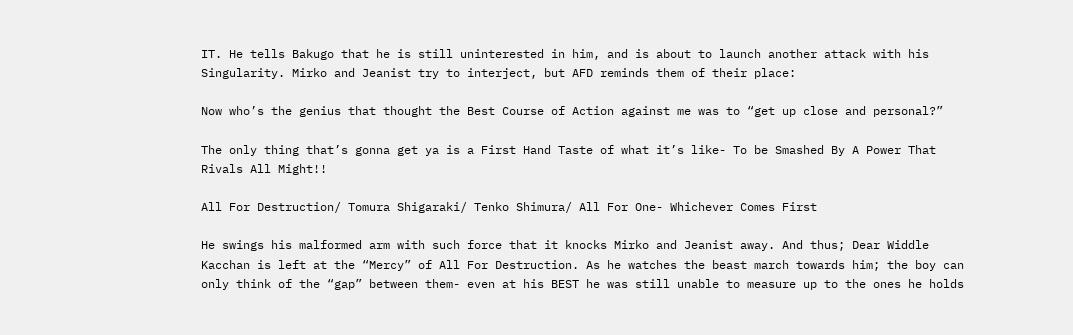IT. He tells Bakugo that he is still uninterested in him, and is about to launch another attack with his Singularity. Mirko and Jeanist try to interject, but AFD reminds them of their place:

Now who’s the genius that thought the Best Course of Action against me was to “get up close and personal?”

The only thing that’s gonna get ya is a First Hand Taste of what it’s like- To be Smashed By A Power That Rivals All Might!!

All For Destruction/ Tomura Shigaraki/ Tenko Shimura/ All For One- Whichever Comes First

He swings his malformed arm with such force that it knocks Mirko and Jeanist away. And thus; Dear Widdle Kacchan is left at the “Mercy” of All For Destruction. As he watches the beast march towards him; the boy can only think of the “gap” between them- even at his BEST he was still unable to measure up to the ones he holds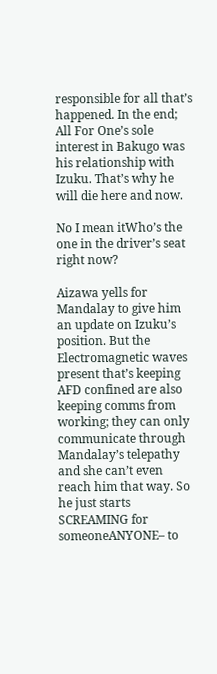responsible for all that’s happened. In the end; All For One’s sole interest in Bakugo was his relationship with Izuku. That’s why he will die here and now.

No I mean itWho’s the one in the driver’s seat right now?

Aizawa yells for Mandalay to give him an update on Izuku’s position. But the Electromagnetic waves present that’s keeping AFD confined are also keeping comms from working; they can only communicate through Mandalay’s telepathy and she can’t even reach him that way. So he just starts SCREAMING for someoneANYONE– to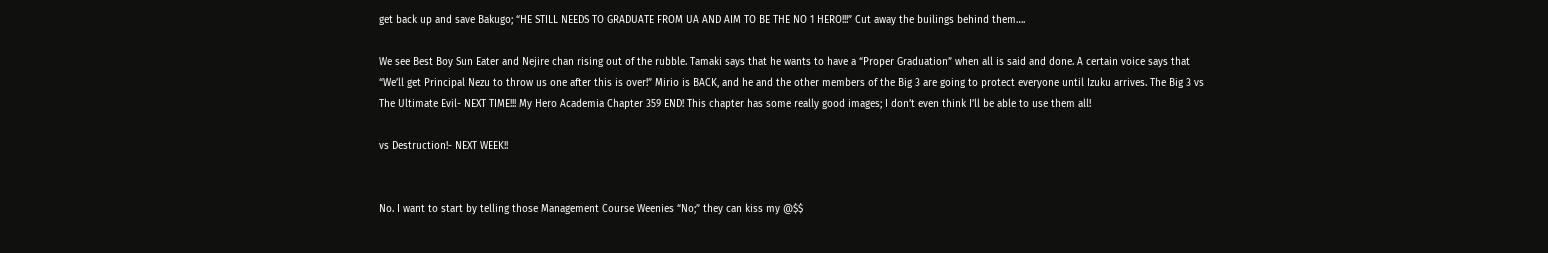get back up and save Bakugo; “HE STILL NEEDS TO GRADUATE FROM UA AND AIM TO BE THE NO 1 HERO!!!” Cut away the builings behind them….

We see Best Boy Sun Eater and Nejire chan rising out of the rubble. Tamaki says that he wants to have a “Proper Graduation” when all is said and done. A certain voice says that “We’ll get Principal Nezu to throw us one after this is over!” Mirio is BACK, and he and the other members of the Big 3 are going to protect everyone until Izuku arrives. The Big 3 vs The Ultimate Evil- NEXT TIME!!! My Hero Academia Chapter 359 END! This chapter has some really good images; I don’t even think I’ll be able to use them all!

vs Destruction!- NEXT WEEK!!


No. I want to start by telling those Management Course Weenies “No;” they can kiss my @$$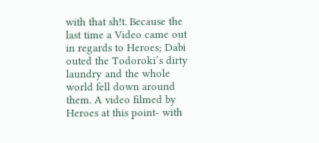with that sh!t. Because the last time a Video came out in regards to Heroes; Dabi outed the Todoroki’s dirty laundry and the whole world fell down around them. A video filmed by Heroes at this point- with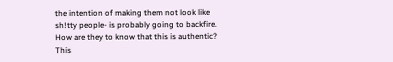the intention of making them not look like sh!tty people- is probably going to backfire. How are they to know that this is authentic? This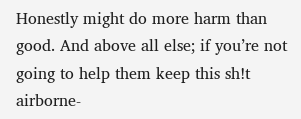Honestly might do more harm than good. And above all else; if you’re not going to help them keep this sh!t airborne-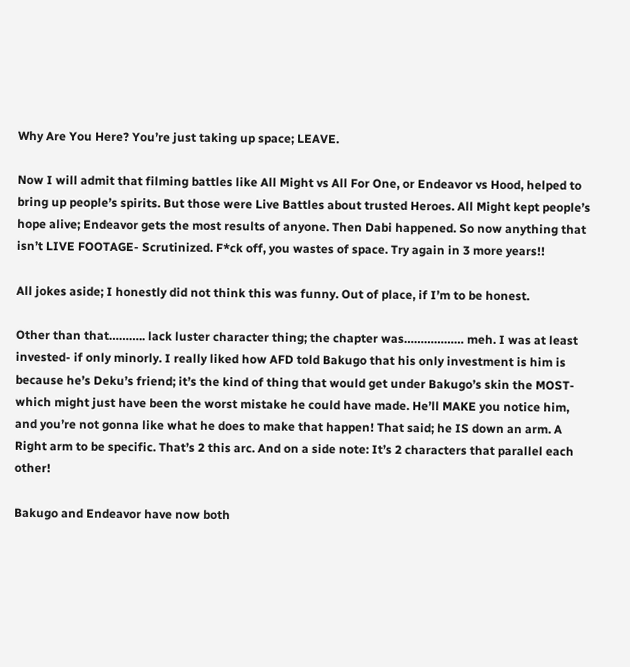Why Are You Here? You’re just taking up space; LEAVE.

Now I will admit that filming battles like All Might vs All For One, or Endeavor vs Hood, helped to bring up people’s spirits. But those were Live Battles about trusted Heroes. All Might kept people’s hope alive; Endeavor gets the most results of anyone. Then Dabi happened. So now anything that isn’t LIVE FOOTAGE- Scrutinized. F*ck off, you wastes of space. Try again in 3 more years!!

All jokes aside; I honestly did not think this was funny. Out of place, if I’m to be honest.

Other than that……….. lack luster character thing; the chapter was……………… meh. I was at least invested- if only minorly. I really liked how AFD told Bakugo that his only investment is him is because he’s Deku’s friend; it’s the kind of thing that would get under Bakugo’s skin the MOST- which might just have been the worst mistake he could have made. He’ll MAKE you notice him, and you’re not gonna like what he does to make that happen! That said; he IS down an arm. A Right arm to be specific. That’s 2 this arc. And on a side note: It’s 2 characters that parallel each other!

Bakugo and Endeavor have now both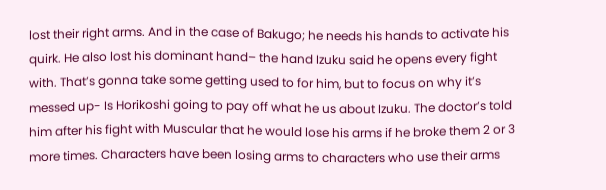lost their right arms. And in the case of Bakugo; he needs his hands to activate his quirk. He also lost his dominant hand– the hand Izuku said he opens every fight with. That’s gonna take some getting used to for him, but to focus on why it’s messed up- Is Horikoshi going to pay off what he us about Izuku. The doctor’s told him after his fight with Muscular that he would lose his arms if he broke them 2 or 3 more times. Characters have been losing arms to characters who use their arms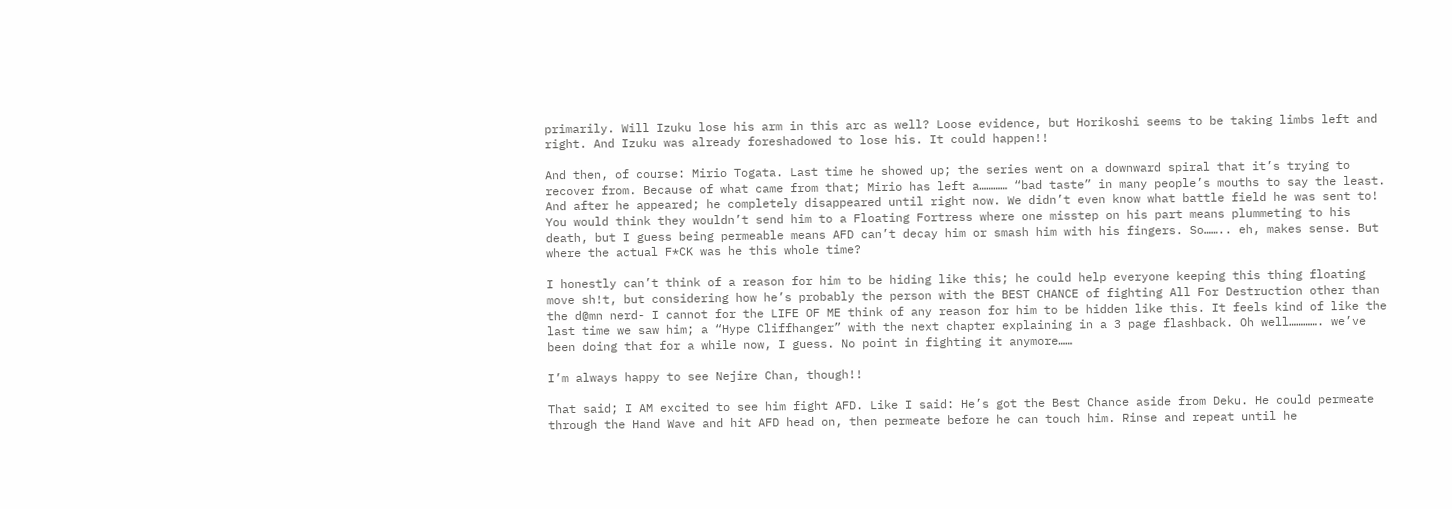primarily. Will Izuku lose his arm in this arc as well? Loose evidence, but Horikoshi seems to be taking limbs left and right. And Izuku was already foreshadowed to lose his. It could happen!!

And then, of course: Mirio Togata. Last time he showed up; the series went on a downward spiral that it’s trying to recover from. Because of what came from that; Mirio has left a………… “bad taste” in many people’s mouths to say the least. And after he appeared; he completely disappeared until right now. We didn’t even know what battle field he was sent to! You would think they wouldn’t send him to a Floating Fortress where one misstep on his part means plummeting to his death, but I guess being permeable means AFD can’t decay him or smash him with his fingers. So…….. eh, makes sense. But where the actual F*CK was he this whole time?

I honestly can’t think of a reason for him to be hiding like this; he could help everyone keeping this thing floating move sh!t, but considering how he’s probably the person with the BEST CHANCE of fighting All For Destruction other than the d@mn nerd- I cannot for the LIFE OF ME think of any reason for him to be hidden like this. It feels kind of like the last time we saw him; a “Hype Cliffhanger” with the next chapter explaining in a 3 page flashback. Oh well…………. we’ve been doing that for a while now, I guess. No point in fighting it anymore……

I’m always happy to see Nejire Chan, though!!

That said; I AM excited to see him fight AFD. Like I said: He’s got the Best Chance aside from Deku. He could permeate through the Hand Wave and hit AFD head on, then permeate before he can touch him. Rinse and repeat until he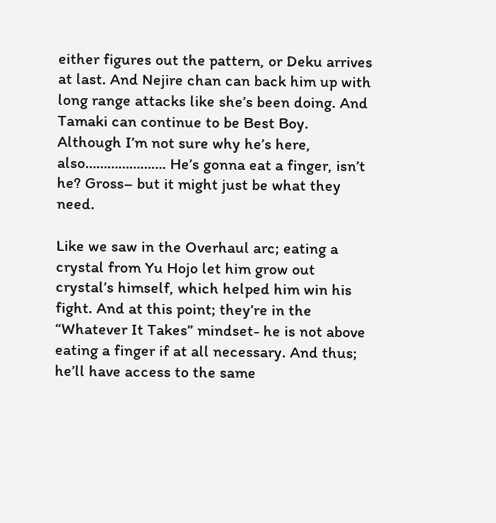either figures out the pattern, or Deku arrives at last. And Nejire chan can back him up with long range attacks like she’s been doing. And Tamaki can continue to be Best Boy. Although I’m not sure why he’s here, also…………………. He’s gonna eat a finger, isn’t he? Gross– but it might just be what they need.

Like we saw in the Overhaul arc; eating a crystal from Yu Hojo let him grow out crystal’s himself, which helped him win his fight. And at this point; they’re in the “Whatever It Takes” mindset- he is not above eating a finger if at all necessary. And thus; he’ll have access to the same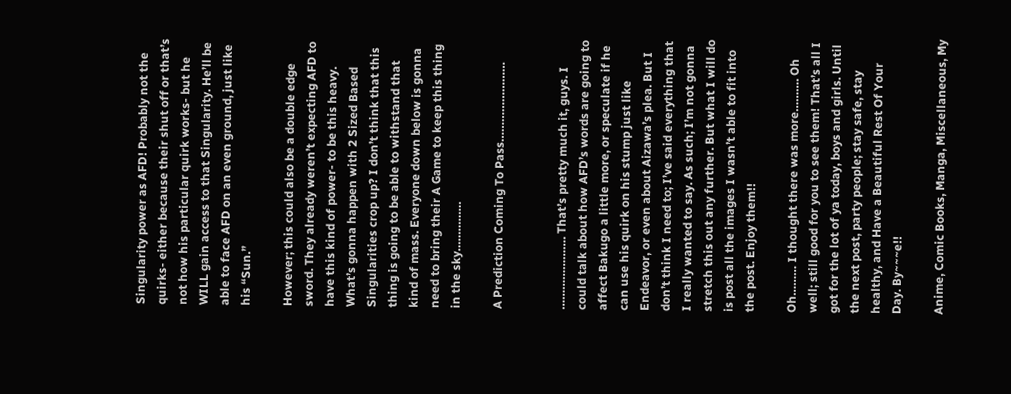Singularity power as AFD! Probably not the quirks- either because their shut off or that’s not how his particular quirk works- but he WILL gain access to that Singularity. He’ll be able to face AFD on an even ground, just like his “Sun.”

However; this could also be a double edge sword. They already weren’t expecting AFD to have this kind of power- to be this heavy. What’s gonna happen with 2 Sized Based Singularities crop up? I don’t think that this thing is going to be able to withstand that kind of mass. Everyone down below is gonna need to bring their A Game to keep this thing in the sky……………

A Prediction Coming To Pass……………………


…………………. That’s pretty much it, guys. I could talk about how AFD’s words are going to affect Bakugo a little more, or speculate if he can use his quirk on his stump just like Endeavor, or even about Aizawa’s plea. But I don’t think I need to; I’ve said everything that I really wanted to say. As such; I’m not gonna stretch this out any further. But what I will do is post all the images I wasn’t able to fit into the post. Enjoy them!!

Oh……… I thought there was more………. Oh well; still good for you to see them! That’s all I got for the lot of ya today, boys and girls. Until the next post, party people; stay safe, stay healthy, and Have a Beautiful Rest Of Your Day. By~~~e!!

Anime, Comic Books, Manga, Miscellaneous, My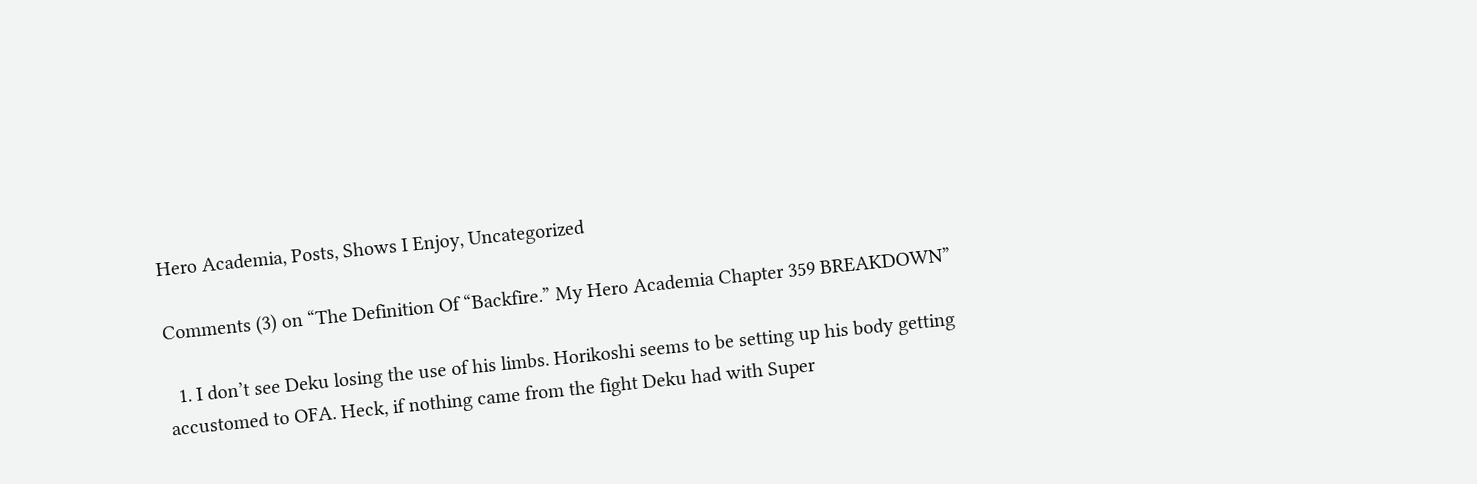Hero Academia, Posts, Shows I Enjoy, Uncategorized

Comments (3) on “The Definition Of “Backfire.” My Hero Academia Chapter 359 BREAKDOWN”

  1. I don’t see Deku losing the use of his limbs. Horikoshi seems to be setting up his body getting accustomed to OFA. Heck, if nothing came from the fight Deku had with Super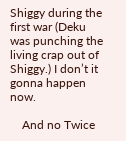Shiggy during the first war (Deku was punching the living crap out of Shiggy.) I don’t it gonna happen now.

    And no Twice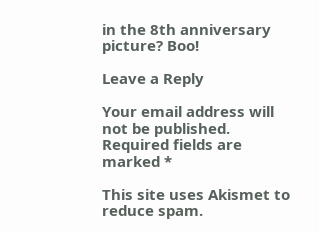in the 8th anniversary picture? Boo!

Leave a Reply

Your email address will not be published. Required fields are marked *

This site uses Akismet to reduce spam.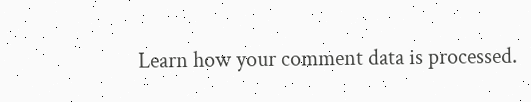Learn how your comment data is processed.